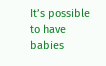It’s possible to have babies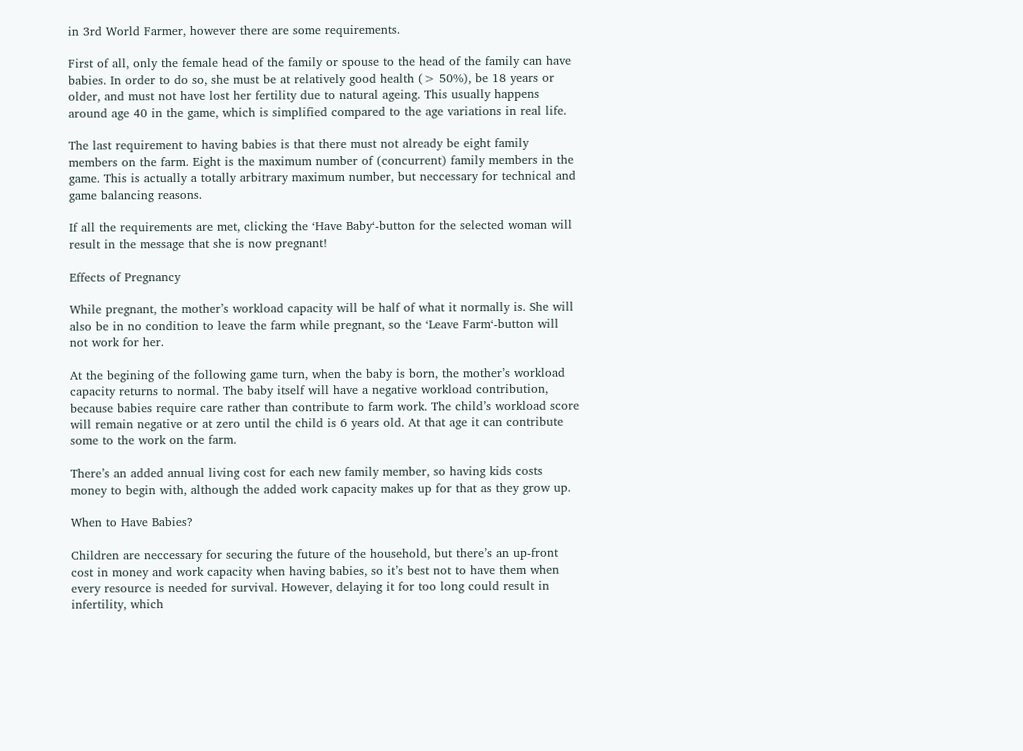in 3rd World Farmer, however there are some requirements.

First of all, only the female head of the family or spouse to the head of the family can have babies. In order to do so, she must be at relatively good health (> 50%), be 18 years or older, and must not have lost her fertility due to natural ageing. This usually happens around age 40 in the game, which is simplified compared to the age variations in real life.

The last requirement to having babies is that there must not already be eight family members on the farm. Eight is the maximum number of (concurrent) family members in the game. This is actually a totally arbitrary maximum number, but neccessary for technical and game balancing reasons.

If all the requirements are met, clicking the ‘Have Baby‘-button for the selected woman will result in the message that she is now pregnant!

Effects of Pregnancy

While pregnant, the mother’s workload capacity will be half of what it normally is. She will also be in no condition to leave the farm while pregnant, so the ‘Leave Farm‘-button will not work for her.

At the begining of the following game turn, when the baby is born, the mother’s workload capacity returns to normal. The baby itself will have a negative workload contribution, because babies require care rather than contribute to farm work. The child’s workload score will remain negative or at zero until the child is 6 years old. At that age it can contribute some to the work on the farm.

There’s an added annual living cost for each new family member, so having kids costs money to begin with, although the added work capacity makes up for that as they grow up.

When to Have Babies?

Children are neccessary for securing the future of the household, but there’s an up-front cost in money and work capacity when having babies, so it’s best not to have them when every resource is needed for survival. However, delaying it for too long could result in infertility, which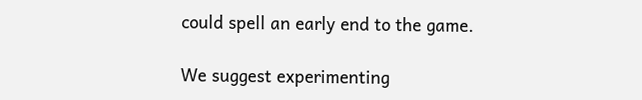could spell an early end to the game.

We suggest experimenting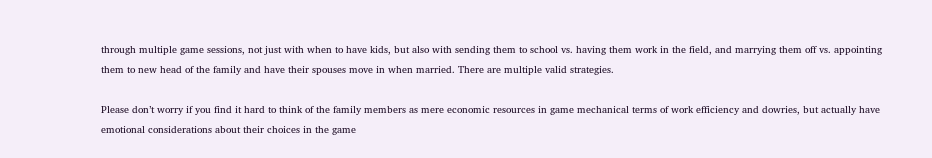through multiple game sessions, not just with when to have kids, but also with sending them to school vs. having them work in the field, and marrying them off vs. appointing them to new head of the family and have their spouses move in when married. There are multiple valid strategies.

Please don’t worry if you find it hard to think of the family members as mere economic resources in game mechanical terms of work efficiency and dowries, but actually have emotional considerations about their choices in the game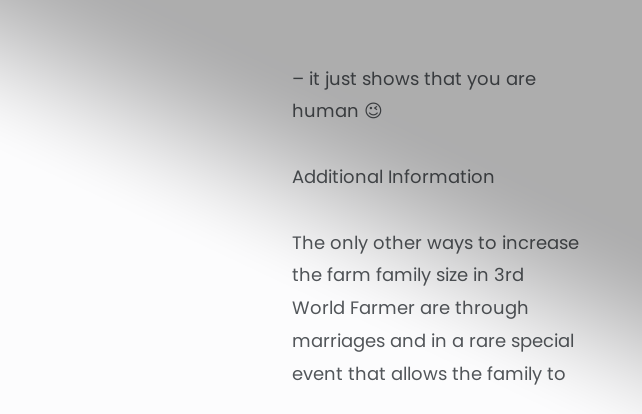– it just shows that you are human 😉

Additional Information

The only other ways to increase the farm family size in 3rd World Farmer are through marriages and in a rare special event that allows the family to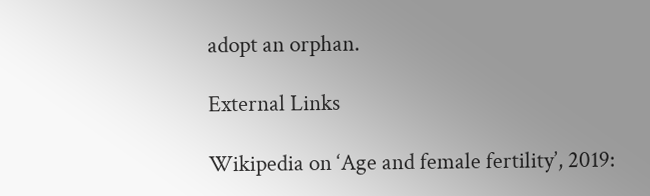adopt an orphan.

External Links

Wikipedia on ‘Age and female fertility’, 2019: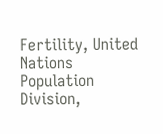Fertility, United Nations Population Division,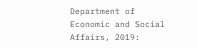Department of Economic and Social Affairs, 2019: